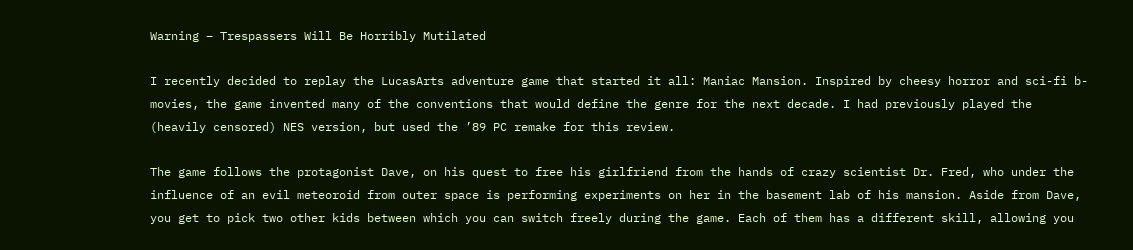Warning – Trespassers Will Be Horribly Mutilated

I recently decided to replay the LucasArts adventure game that started it all: Maniac Mansion. Inspired by cheesy horror and sci-fi b-movies, the game invented many of the conventions that would define the genre for the next decade. I had previously played the (heavily censored) NES version, but used the ’89 PC remake for this review.

The game follows the protagonist Dave, on his quest to free his girlfriend from the hands of crazy scientist Dr. Fred, who under the influence of an evil meteoroid from outer space is performing experiments on her in the basement lab of his mansion. Aside from Dave, you get to pick two other kids between which you can switch freely during the game. Each of them has a different skill, allowing you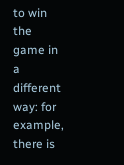to win the game in a different way: for example, there is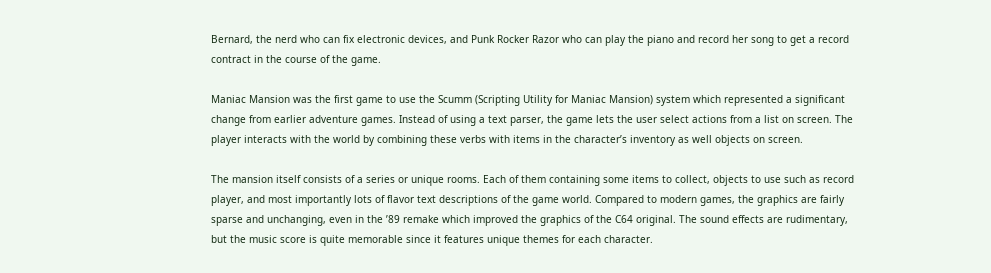Bernard, the nerd who can fix electronic devices, and Punk Rocker Razor who can play the piano and record her song to get a record contract in the course of the game.

Maniac Mansion was the first game to use the Scumm (Scripting Utility for Maniac Mansion) system which represented a significant change from earlier adventure games. Instead of using a text parser, the game lets the user select actions from a list on screen. The player interacts with the world by combining these verbs with items in the character’s inventory as well objects on screen.

The mansion itself consists of a series or unique rooms. Each of them containing some items to collect, objects to use such as record player, and most importantly lots of flavor text descriptions of the game world. Compared to modern games, the graphics are fairly sparse and unchanging, even in the ’89 remake which improved the graphics of the C64 original. The sound effects are rudimentary, but the music score is quite memorable since it features unique themes for each character.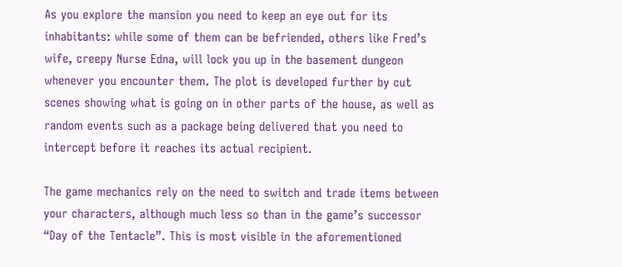As you explore the mansion you need to keep an eye out for its inhabitants: while some of them can be befriended, others like Fred’s wife, creepy Nurse Edna, will lock you up in the basement dungeon whenever you encounter them. The plot is developed further by cut scenes showing what is going on in other parts of the house, as well as random events such as a package being delivered that you need to intercept before it reaches its actual recipient.

The game mechanics rely on the need to switch and trade items between your characters, although much less so than in the game’s successor “Day of the Tentacle”. This is most visible in the aforementioned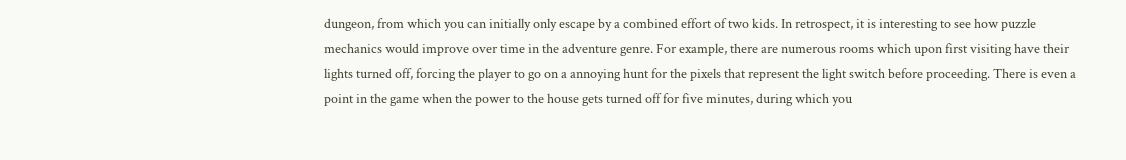dungeon, from which you can initially only escape by a combined effort of two kids. In retrospect, it is interesting to see how puzzle mechanics would improve over time in the adventure genre. For example, there are numerous rooms which upon first visiting have their lights turned off, forcing the player to go on a annoying hunt for the pixels that represent the light switch before proceeding. There is even a point in the game when the power to the house gets turned off for five minutes, during which you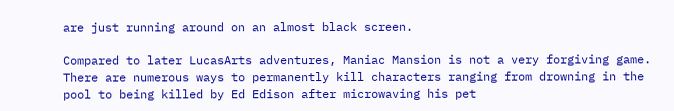are just running around on an almost black screen.

Compared to later LucasArts adventures, Maniac Mansion is not a very forgiving game. There are numerous ways to permanently kill characters ranging from drowning in the pool to being killed by Ed Edison after microwaving his pet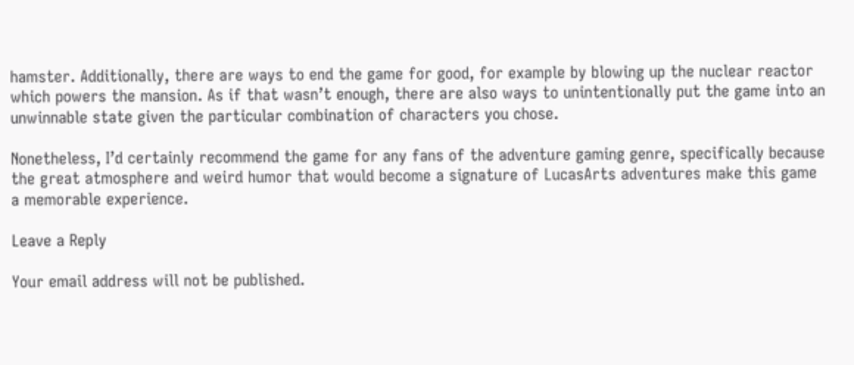hamster. Additionally, there are ways to end the game for good, for example by blowing up the nuclear reactor which powers the mansion. As if that wasn’t enough, there are also ways to unintentionally put the game into an unwinnable state given the particular combination of characters you chose.

Nonetheless, I’d certainly recommend the game for any fans of the adventure gaming genre, specifically because the great atmosphere and weird humor that would become a signature of LucasArts adventures make this game a memorable experience.

Leave a Reply

Your email address will not be published.